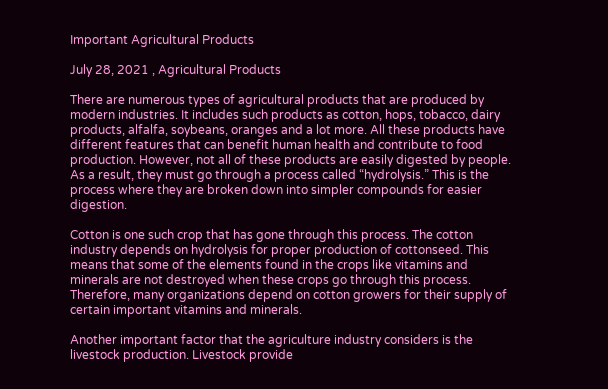Important Agricultural Products

July 28, 2021 , Agricultural Products

There are numerous types of agricultural products that are produced by modern industries. It includes such products as cotton, hops, tobacco, dairy products, alfalfa, soybeans, oranges and a lot more. All these products have different features that can benefit human health and contribute to food production. However, not all of these products are easily digested by people. As a result, they must go through a process called “hydrolysis.” This is the process where they are broken down into simpler compounds for easier digestion.

Cotton is one such crop that has gone through this process. The cotton industry depends on hydrolysis for proper production of cottonseed. This means that some of the elements found in the crops like vitamins and minerals are not destroyed when these crops go through this process. Therefore, many organizations depend on cotton growers for their supply of certain important vitamins and minerals.

Another important factor that the agriculture industry considers is the livestock production. Livestock provide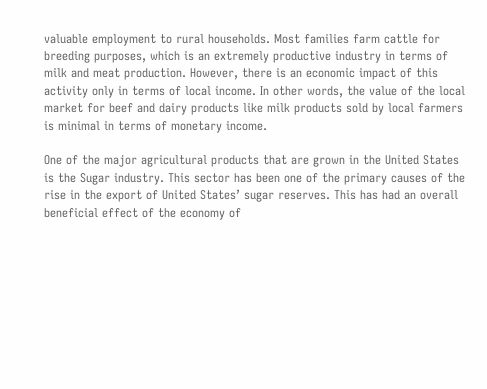valuable employment to rural households. Most families farm cattle for breeding purposes, which is an extremely productive industry in terms of milk and meat production. However, there is an economic impact of this activity only in terms of local income. In other words, the value of the local market for beef and dairy products like milk products sold by local farmers is minimal in terms of monetary income.

One of the major agricultural products that are grown in the United States is the Sugar industry. This sector has been one of the primary causes of the rise in the export of United States’ sugar reserves. This has had an overall beneficial effect of the economy of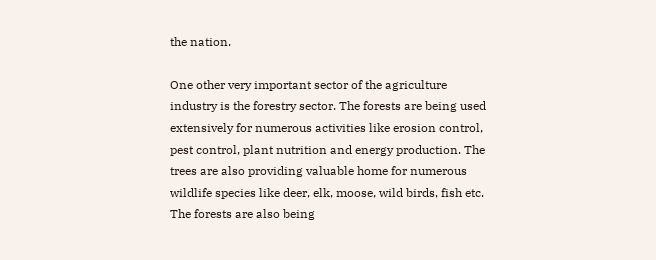the nation.

One other very important sector of the agriculture industry is the forestry sector. The forests are being used extensively for numerous activities like erosion control, pest control, plant nutrition and energy production. The trees are also providing valuable home for numerous wildlife species like deer, elk, moose, wild birds, fish etc. The forests are also being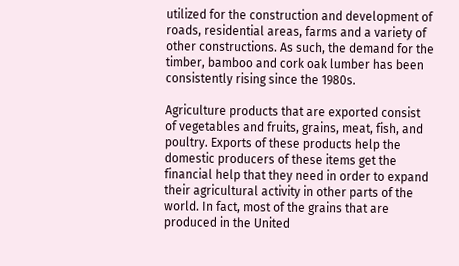utilized for the construction and development of roads, residential areas, farms and a variety of other constructions. As such, the demand for the timber, bamboo and cork oak lumber has been consistently rising since the 1980s.

Agriculture products that are exported consist of vegetables and fruits, grains, meat, fish, and poultry. Exports of these products help the domestic producers of these items get the financial help that they need in order to expand their agricultural activity in other parts of the world. In fact, most of the grains that are produced in the United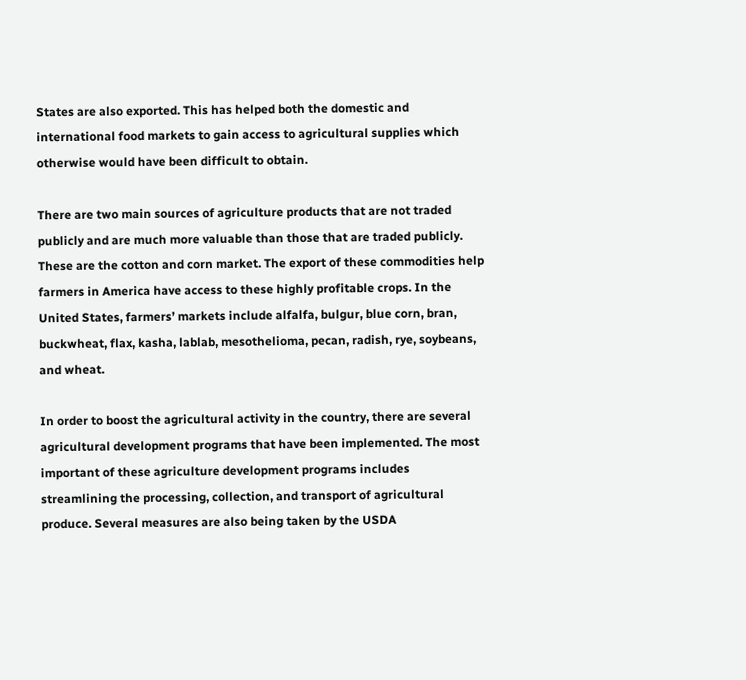States are also exported. This has helped both the domestic and international food markets to gain access to agricultural supplies which otherwise would have been difficult to obtain.

There are two main sources of agriculture products that are not traded publicly and are much more valuable than those that are traded publicly. These are the cotton and corn market. The export of these commodities help farmers in America have access to these highly profitable crops. In the United States, farmers’ markets include alfalfa, bulgur, blue corn, bran, buckwheat, flax, kasha, lablab, mesothelioma, pecan, radish, rye, soybeans, and wheat.

In order to boost the agricultural activity in the country, there are several agricultural development programs that have been implemented. The most important of these agriculture development programs includes streamlining the processing, collection, and transport of agricultural produce. Several measures are also being taken by the USDA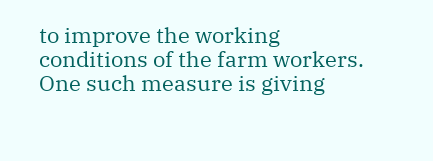to improve the working conditions of the farm workers. One such measure is giving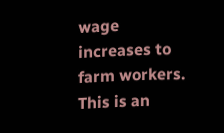wage increases to farm workers. This is an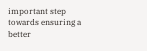important step towards ensuring a better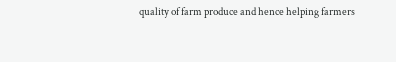quality of farm produce and hence helping farmers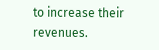to increase their revenues.